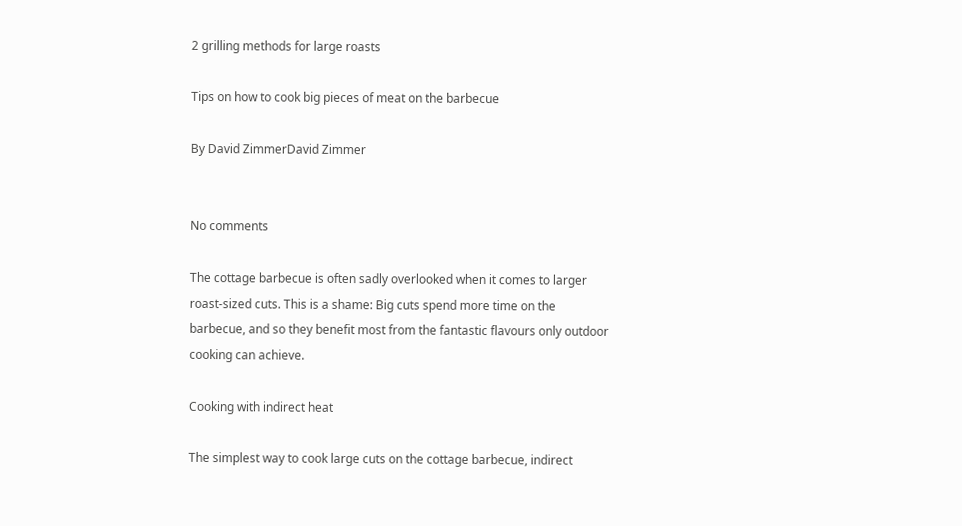2 grilling methods for large roasts

Tips on how to cook big pieces of meat on the barbecue

By David ZimmerDavid Zimmer


No comments

The cottage barbecue is often sadly overlooked when it comes to larger roast-sized cuts. This is a shame: Big cuts spend more time on the barbecue, and so they benefit most from the fantastic flavours only outdoor cooking can achieve.

Cooking with indirect heat

The simplest way to cook large cuts on the cottage barbecue, indirect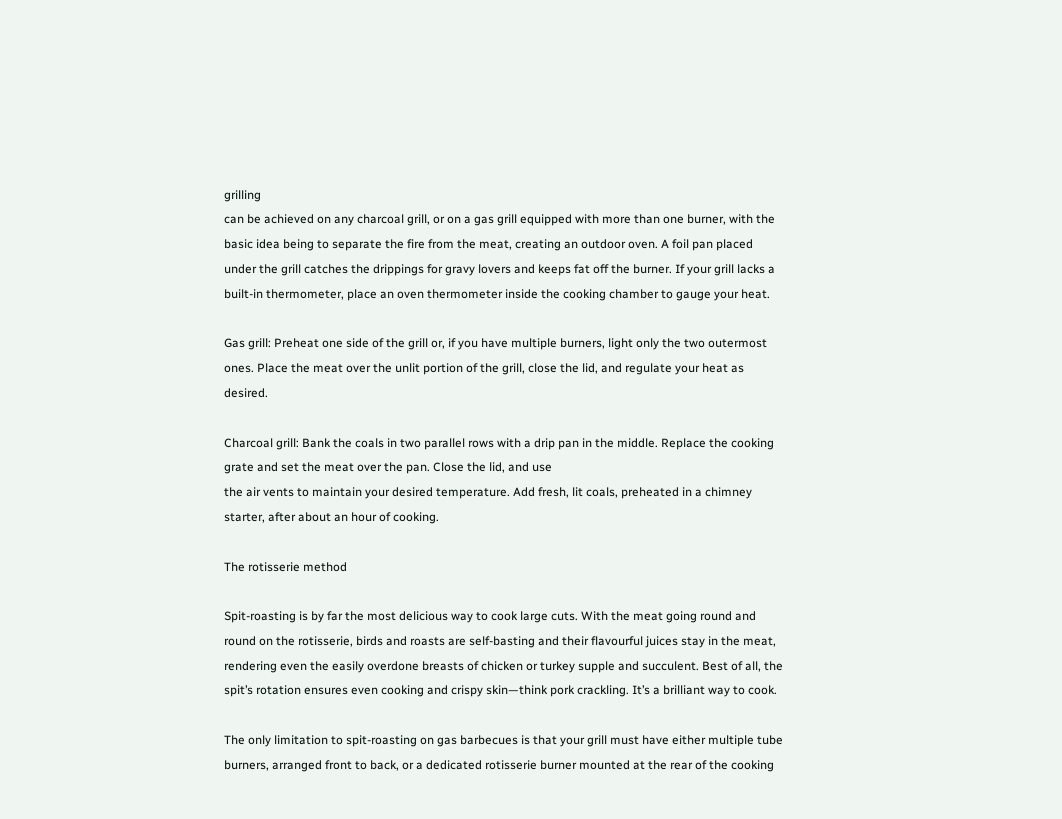grilling
can be achieved on any charcoal grill, or on a gas grill equipped with more than one burner, with the basic idea being to separate the fire from the meat, creating an outdoor oven. A foil pan placed under the grill catches the drippings for gravy lovers and keeps fat off the burner. If your grill lacks a built-in thermometer, place an oven thermometer inside the cooking chamber to gauge your heat.

Gas grill: Preheat one side of the grill or, if you have multiple burners, light only the two outermost ones. Place the meat over the unlit portion of the grill, close the lid, and regulate your heat as desired.

Charcoal grill: Bank the coals in two parallel rows with a drip pan in the middle. Replace the cooking grate and set the meat over the pan. Close the lid, and use
the air vents to maintain your desired temperature. Add fresh, lit coals, preheated in a chimney starter, after about an hour of cooking.

The rotisserie method

Spit-roasting is by far the most delicious way to cook large cuts. With the meat going round and round on the rotisserie, birds and roasts are self-basting and their flavourful juices stay in the meat, rendering even the easily overdone breasts of chicken or turkey supple and succulent. Best of all, the spit’s rotation ensures even cooking and crispy skin—think pork crackling. It’s a brilliant way to cook.

The only limitation to spit-roasting on gas barbecues is that your grill must have either multiple tube burners, arranged front to back, or a dedicated rotisserie burner mounted at the rear of the cooking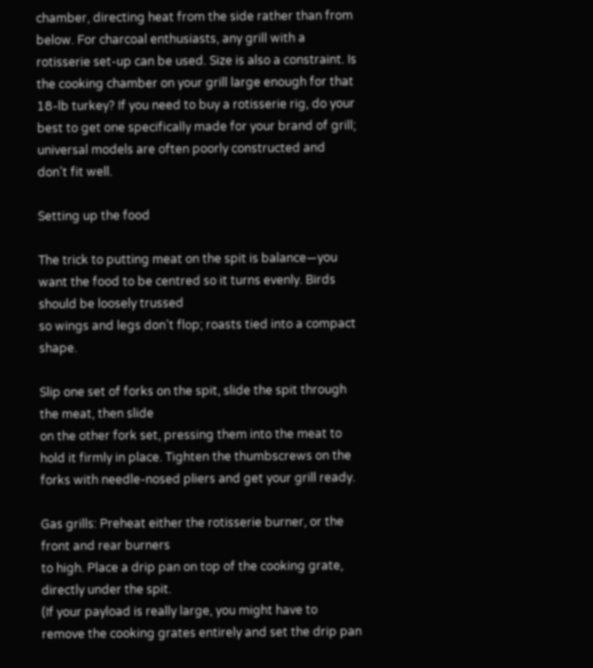chamber, directing heat from the side rather than from below. For charcoal enthusiasts, any grill with a rotisserie set-up can be used. Size is also a constraint. Is the cooking chamber on your grill large enough for that 18-lb turkey? If you need to buy a rotisserie rig, do your best to get one specifically made for your brand of grill; universal models are often poorly constructed and don’t fit well.

Setting up the food

The trick to putting meat on the spit is balance—you
want the food to be centred so it turns evenly. Birds should be loosely trussed
so wings and legs don’t flop; roasts tied into a compact shape.

Slip one set of forks on the spit, slide the spit through the meat, then slide
on the other fork set, pressing them into the meat to hold it firmly in place. Tighten the thumbscrews on the forks with needle-nosed pliers and get your grill ready.

Gas grills: Preheat either the rotisserie burner, or the front and rear burners
to high. Place a drip pan on top of the cooking grate, directly under the spit.
(If your payload is really large, you might have to remove the cooking grates entirely and set the drip pan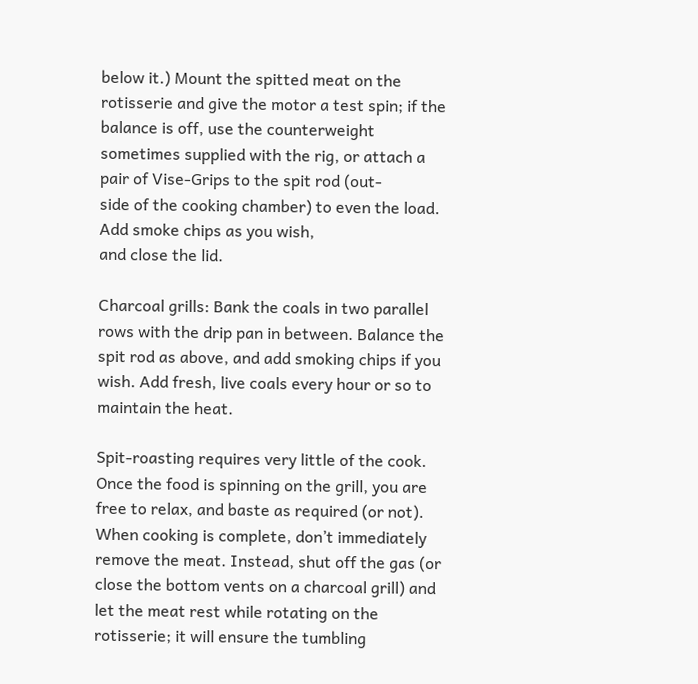below it.) Mount the spitted meat on the rotisserie and give the motor a test spin; if the balance is off, use the counterweight sometimes supplied with the rig, or attach a pair of Vise-Grips to the spit rod (out-
side of the cooking chamber) to even the load. Add smoke chips as you wish,
and close the lid.

Charcoal grills: Bank the coals in two parallel rows with the drip pan in between. Balance the spit rod as above, and add smoking chips if you wish. Add fresh, live coals every hour or so to maintain the heat.

Spit-roasting requires very little of the cook. Once the food is spinning on the grill, you are free to relax, and baste as required (or not). When cooking is complete, don’t immediately remove the meat. Instead, shut off the gas (or close the bottom vents on a charcoal grill) and let the meat rest while rotating on the rotisserie; it will ensure the tumbling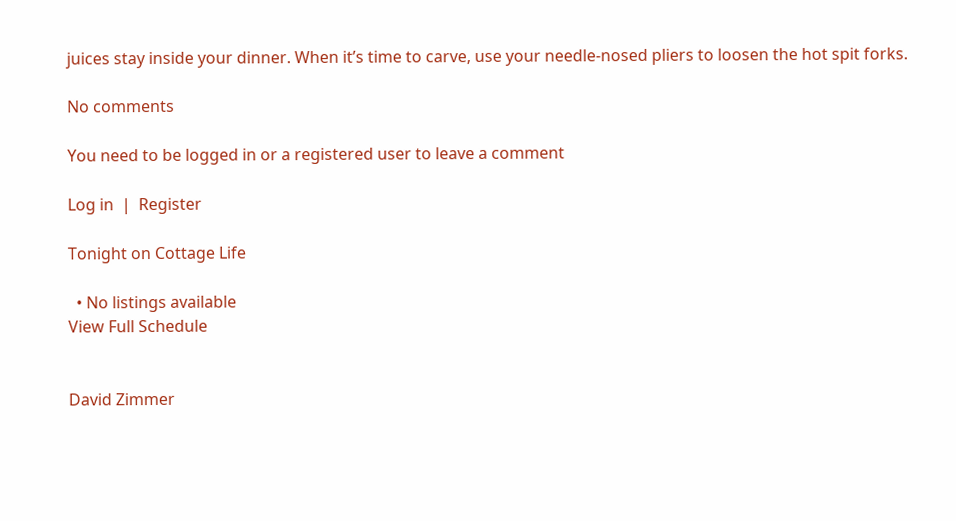juices stay inside your dinner. When it’s time to carve, use your needle-nosed pliers to loosen the hot spit forks.

No comments

You need to be logged in or a registered user to leave a comment

Log in  |  Register

Tonight on Cottage Life

  • No listings available
View Full Schedule


David Zimmer